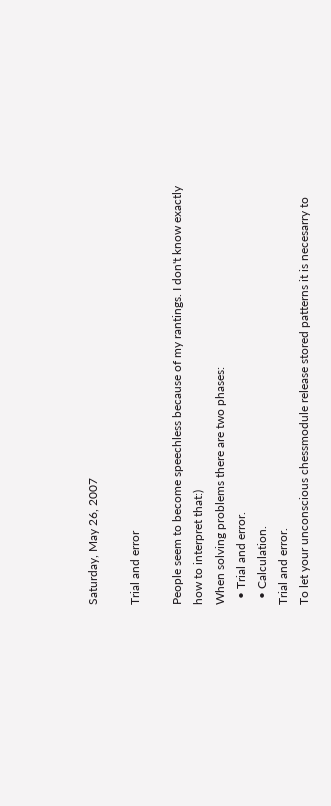Saturday, May 26, 2007

Trial and error

People seem to become speechless because of my rantings. I don't know exactly how to interpret that:)
When solving problems there are two phases:
  • Trial and error.
  • Calculation.
Trial and error.
To let your unconscious chessmodule release stored patterns it is necesarry to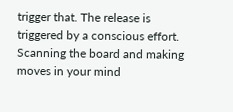trigger that. The release is triggered by a conscious effort. Scanning the board and making moves in your mind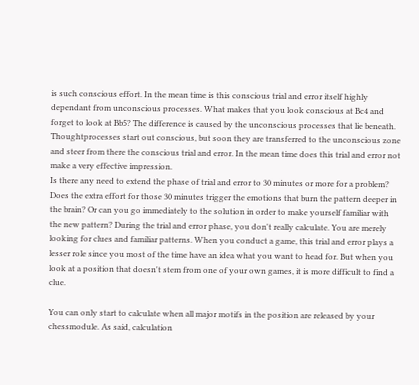is such conscious effort. In the mean time is this conscious trial and error itself highly dependant from unconscious processes. What makes that you look conscious at Bc4 and forget to look at Bb5? The difference is caused by the unconscious processes that lie beneath.
Thoughtprocesses start out conscious, but soon they are transferred to the unconscious zone and steer from there the conscious trial and error. In the mean time does this trial and error not make a very effective impression.
Is there any need to extend the phase of trial and error to 30 minutes or more for a problem? Does the extra effort for those 30 minutes trigger the emotions that burn the pattern deeper in the brain? Or can you go immediately to the solution in order to make yourself familiar with the new pattern? During the trial and error phase, you don't really calculate. You are merely looking for clues and familiar patterns. When you conduct a game, this trial and error plays a lesser role since you most of the time have an idea what you want to head for. But when you look at a position that doesn't stem from one of your own games, it is more difficult to find a clue.

You can only start to calculate when all major motifs in the position are released by your chessmodule. As said, calculation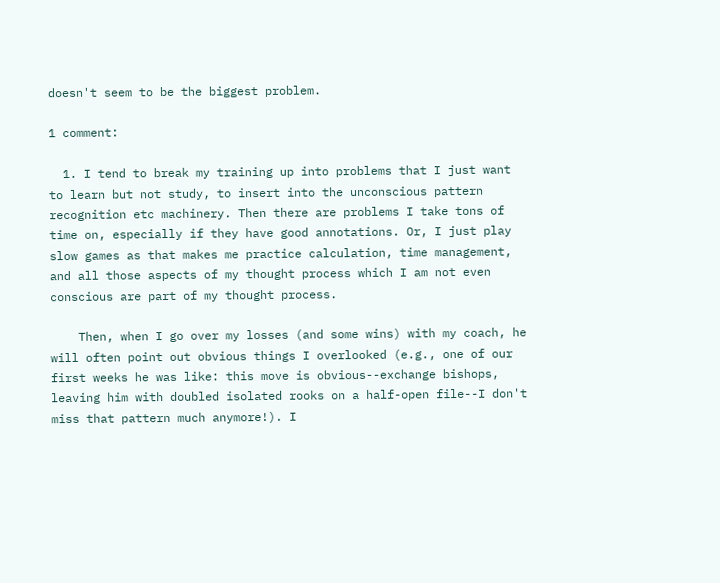doesn't seem to be the biggest problem.

1 comment:

  1. I tend to break my training up into problems that I just want to learn but not study, to insert into the unconscious pattern recognition etc machinery. Then there are problems I take tons of time on, especially if they have good annotations. Or, I just play slow games as that makes me practice calculation, time management, and all those aspects of my thought process which I am not even conscious are part of my thought process.

    Then, when I go over my losses (and some wins) with my coach, he will often point out obvious things I overlooked (e.g., one of our first weeks he was like: this move is obvious--exchange bishops, leaving him with doubled isolated rooks on a half-open file--I don't miss that pattern much anymore!). I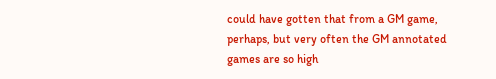could have gotten that from a GM game, perhaps, but very often the GM annotated games are so high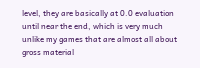level, they are basically at 0.0 evaluation until near the end, which is very much unlike my games that are almost all about gross material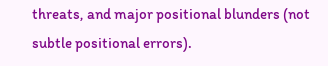threats, and major positional blunders (not subtle positional errors).